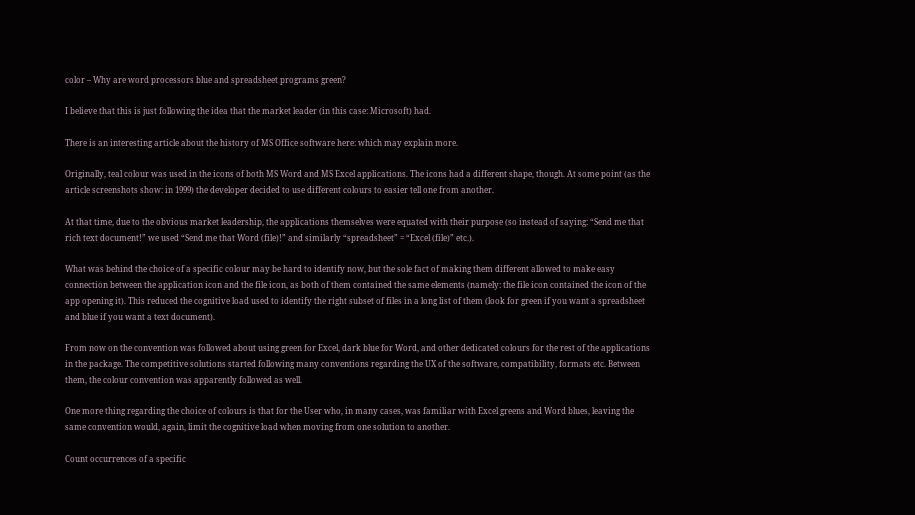color – Why are word processors blue and spreadsheet programs green?

I believe that this is just following the idea that the market leader (in this case: Microsoft) had.

There is an interesting article about the history of MS Office software here: which may explain more.

Originally, teal colour was used in the icons of both MS Word and MS Excel applications. The icons had a different shape, though. At some point (as the article screenshots show: in 1999) the developer decided to use different colours to easier tell one from another.

At that time, due to the obvious market leadership, the applications themselves were equated with their purpose (so instead of saying: “Send me that rich text document!” we used “Send me that Word (file)!” and similarly “spreadsheet” = “Excel (file)” etc.).

What was behind the choice of a specific colour may be hard to identify now, but the sole fact of making them different allowed to make easy connection between the application icon and the file icon, as both of them contained the same elements (namely: the file icon contained the icon of the app opening it). This reduced the cognitive load used to identify the right subset of files in a long list of them (look for green if you want a spreadsheet and blue if you want a text document).

From now on the convention was followed about using green for Excel, dark blue for Word, and other dedicated colours for the rest of the applications in the package. The competitive solutions started following many conventions regarding the UX of the software, compatibility, formats etc. Between them, the colour convention was apparently followed as well.

One more thing regarding the choice of colours is that for the User who, in many cases, was familiar with Excel greens and Word blues, leaving the same convention would, again, limit the cognitive load when moving from one solution to another.

Count occurrences of a specific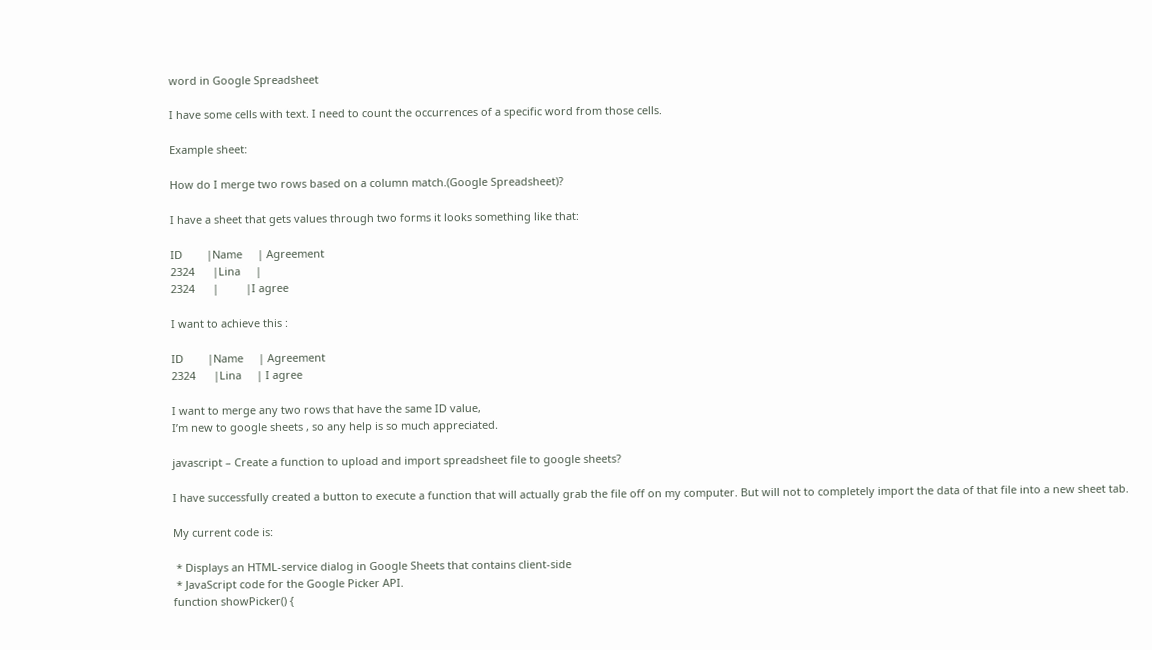word in Google Spreadsheet

I have some cells with text. I need to count the occurrences of a specific word from those cells.

Example sheet:

How do I merge two rows based on a column match.(Google Spreadsheet)?

I have a sheet that gets values through two forms it looks something like that:

ID        |Name     | Agreement
2324      |Lina     |
2324      |         |I agree

I want to achieve this :

ID        |Name     | Agreement
2324      |Lina     | I agree

I want to merge any two rows that have the same ID value,
I’m new to google sheets , so any help is so much appreciated.

javascript – Create a function to upload and import spreadsheet file to google sheets?

I have successfully created a button to execute a function that will actually grab the file off on my computer. But will not to completely import the data of that file into a new sheet tab.

My current code is:

 * Displays an HTML-service dialog in Google Sheets that contains client-side
 * JavaScript code for the Google Picker API.
function showPicker() {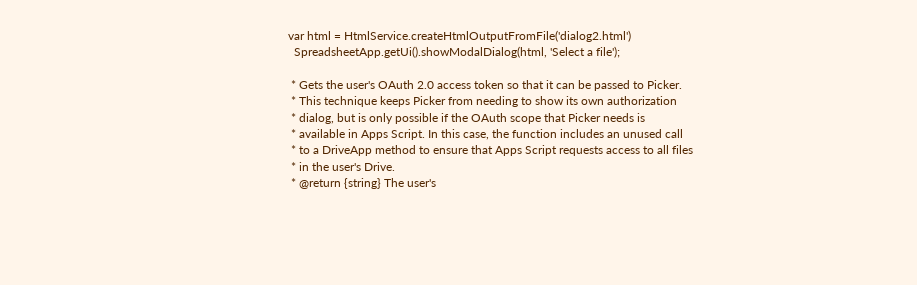var html = HtmlService.createHtmlOutputFromFile('dialog2.html')
  SpreadsheetApp.getUi().showModalDialog(html, 'Select a file');

 * Gets the user's OAuth 2.0 access token so that it can be passed to Picker.
 * This technique keeps Picker from needing to show its own authorization
 * dialog, but is only possible if the OAuth scope that Picker needs is
 * available in Apps Script. In this case, the function includes an unused call
 * to a DriveApp method to ensure that Apps Script requests access to all files
 * in the user's Drive.
 * @return {string} The user's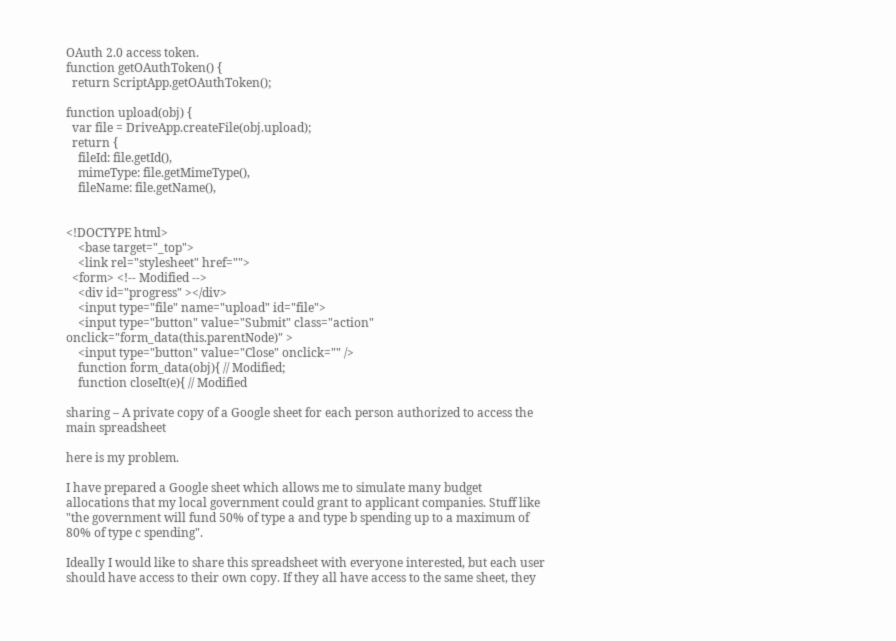OAuth 2.0 access token.
function getOAuthToken() {
  return ScriptApp.getOAuthToken();

function upload(obj) {
  var file = DriveApp.createFile(obj.upload);
  return {
    fileId: file.getId(),
    mimeType: file.getMimeType(),
    fileName: file.getName(),


<!DOCTYPE html>
    <base target="_top">
    <link rel="stylesheet" href="">
  <form> <!-- Modified -->
    <div id="progress" ></div>
    <input type="file" name="upload" id="file">
    <input type="button" value="Submit" class="action" onclick="form_data(this.parentNode)" >
    <input type="button" value="Close" onclick="" />
    function form_data(obj){ // Modified;
    function closeIt(e){ // Modified

sharing – A private copy of a Google sheet for each person authorized to access the main spreadsheet

here is my problem.

I have prepared a Google sheet which allows me to simulate many budget allocations that my local government could grant to applicant companies. Stuff like "the government will fund 50% of type a and type b spending up to a maximum of 80% of type c spending".

Ideally I would like to share this spreadsheet with everyone interested, but each user should have access to their own copy. If they all have access to the same sheet, they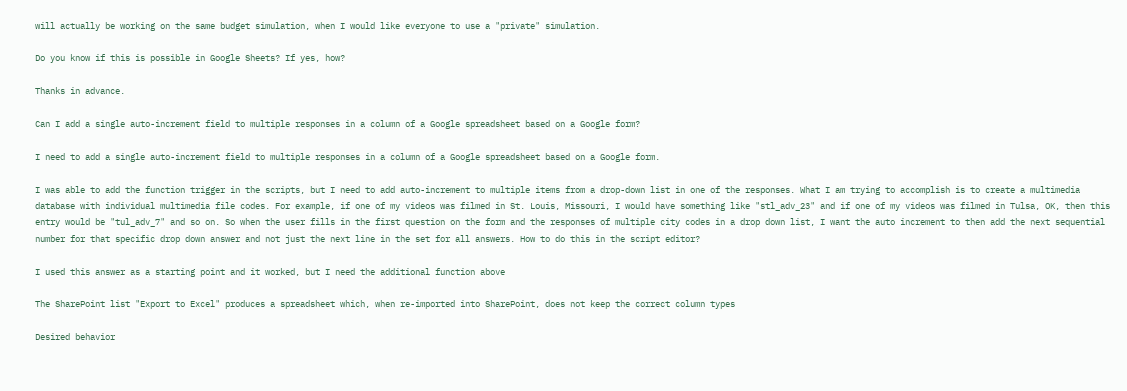will actually be working on the same budget simulation, when I would like everyone to use a "private" simulation.

Do you know if this is possible in Google Sheets? If yes, how?

Thanks in advance.

Can I add a single auto-increment field to multiple responses in a column of a Google spreadsheet based on a Google form?

I need to add a single auto-increment field to multiple responses in a column of a Google spreadsheet based on a Google form.

I was able to add the function trigger in the scripts, but I need to add auto-increment to multiple items from a drop-down list in one of the responses. What I am trying to accomplish is to create a multimedia database with individual multimedia file codes. For example, if one of my videos was filmed in St. Louis, Missouri, I would have something like "stl_adv_23" and if one of my videos was filmed in Tulsa, OK, then this entry would be "tul_adv_7" and so on. So when the user fills in the first question on the form and the responses of multiple city codes in a drop down list, I want the auto increment to then add the next sequential number for that specific drop down answer and not just the next line in the set for all answers. How to do this in the script editor?

I used this answer as a starting point and it worked, but I need the additional function above

The SharePoint list "Export to Excel" produces a spreadsheet which, when re-imported into SharePoint, does not keep the correct column types

Desired behavior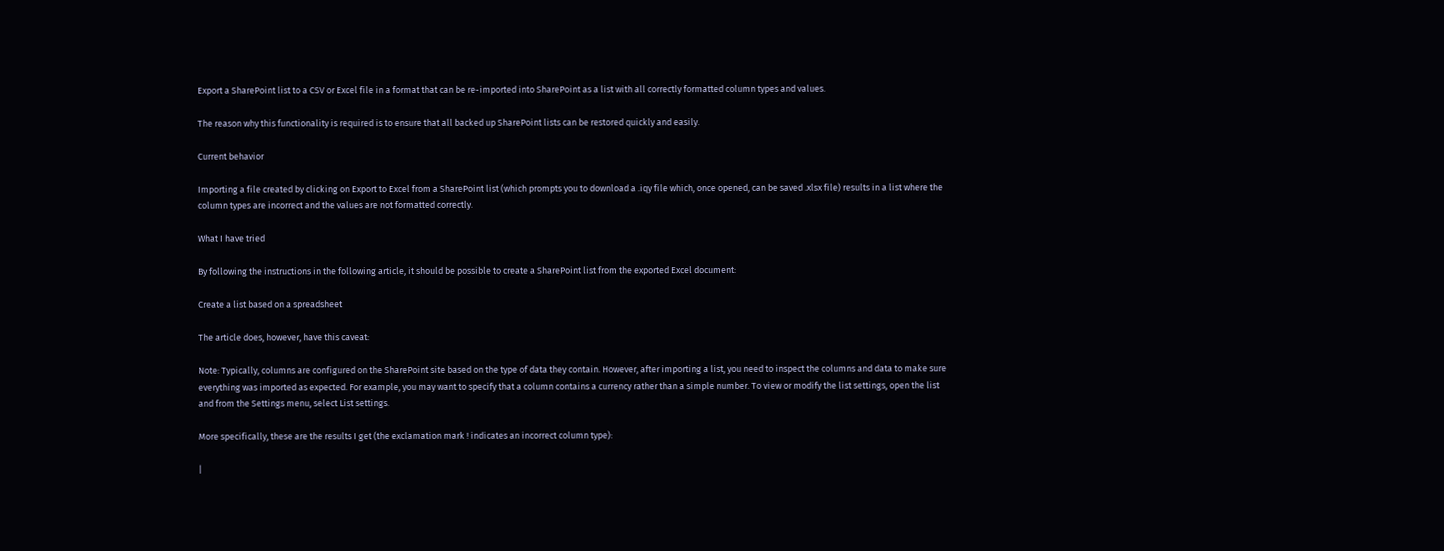Export a SharePoint list to a CSV or Excel file in a format that can be re-imported into SharePoint as a list with all correctly formatted column types and values.

The reason why this functionality is required is to ensure that all backed up SharePoint lists can be restored quickly and easily.

Current behavior

Importing a file created by clicking on Export to Excel from a SharePoint list (which prompts you to download a .iqy file which, once opened, can be saved .xlsx file) results in a list where the column types are incorrect and the values are not formatted correctly.

What I have tried

By following the instructions in the following article, it should be possible to create a SharePoint list from the exported Excel document:

Create a list based on a spreadsheet

The article does, however, have this caveat:

Note: Typically, columns are configured on the SharePoint site based on the type of data they contain. However, after importing a list, you need to inspect the columns and data to make sure everything was imported as expected. For example, you may want to specify that a column contains a currency rather than a simple number. To view or modify the list settings, open the list and from the Settings menu, select List settings.

More specifically, these are the results I get (the exclamation mark ! indicates an incorrect column type):

|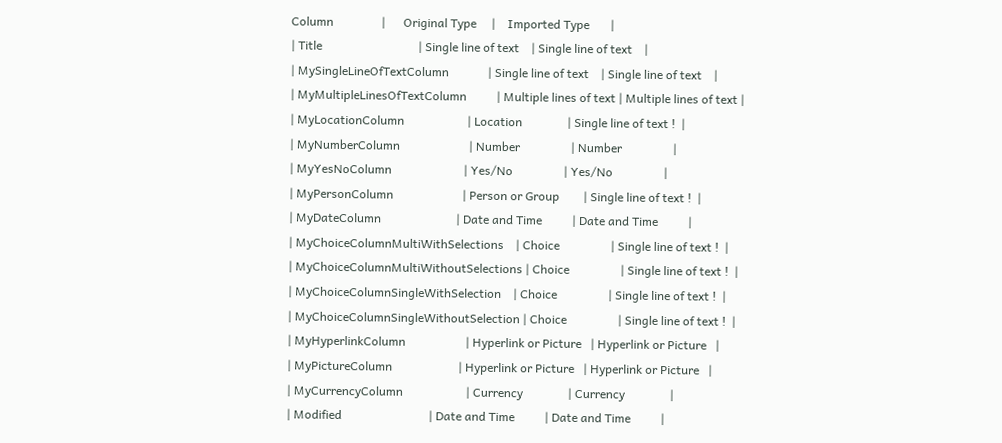Column                |      Original Type     |    Imported Type       |
| Title                                | Single line of text    | Single line of text    |
| MySingleLineOfTextColumn             | Single line of text    | Single line of text    |
| MyMultipleLinesOfTextColumn          | Multiple lines of text | Multiple lines of text |
| MyLocationColumn                     | Location               | Single line of text !  |
| MyNumberColumn                       | Number                 | Number                 |
| MyYesNoColumn                        | Yes/No                 | Yes/No                 |
| MyPersonColumn                       | Person or Group        | Single line of text !  |
| MyDateColumn                         | Date and Time          | Date and Time          |
| MyChoiceColumnMultiWithSelections    | Choice                 | Single line of text !  |
| MyChoiceColumnMultiWithoutSelections | Choice                 | Single line of text !  |
| MyChoiceColumnSingleWithSelection    | Choice                 | Single line of text !  |
| MyChoiceColumnSingleWithoutSelection | Choice                 | Single line of text !  |
| MyHyperlinkColumn                    | Hyperlink or Picture   | Hyperlink or Picture   |
| MyPictureColumn                      | Hyperlink or Picture   | Hyperlink or Picture   |
| MyCurrencyColumn                     | Currency               | Currency               |
| Modified                             | Date and Time          | Date and Time          |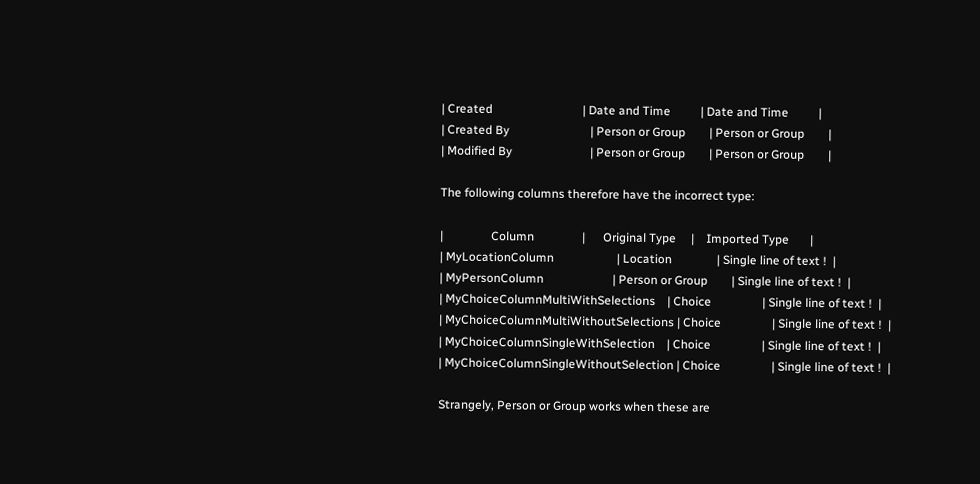| Created                              | Date and Time          | Date and Time          |
| Created By                           | Person or Group        | Person or Group        |
| Modified By                          | Person or Group        | Person or Group        |

The following columns therefore have the incorrect type:

|                Column                |      Original Type     |    Imported Type       |
| MyLocationColumn                     | Location               | Single line of text !  |
| MyPersonColumn                       | Person or Group        | Single line of text !  |
| MyChoiceColumnMultiWithSelections    | Choice                 | Single line of text !  |
| MyChoiceColumnMultiWithoutSelections | Choice                 | Single line of text !  |
| MyChoiceColumnSingleWithSelection    | Choice                 | Single line of text !  |
| MyChoiceColumnSingleWithoutSelection | Choice                 | Single line of text !  |

Strangely, Person or Group works when these are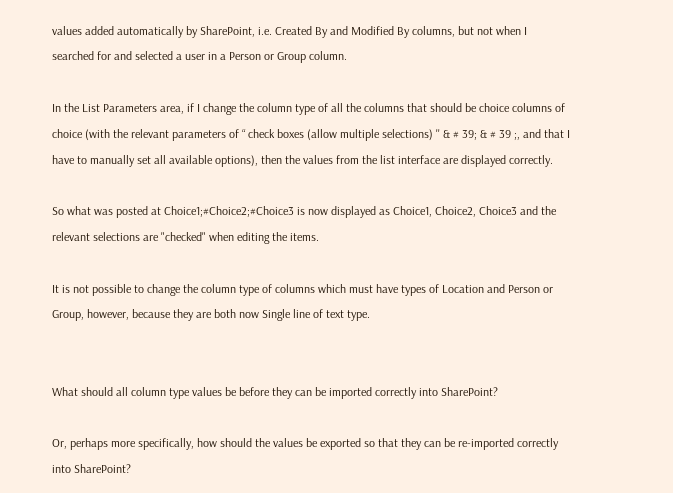values added automatically by SharePoint, i.e. Created By and Modified By columns, but not when I searched for and selected a user in a Person or Group column.

In the List Parameters area, if I change the column type of all the columns that should be choice columns of choice (with the relevant parameters of “ check boxes (allow multiple selections) '' & # 39; & # 39 ;, and that I have to manually set all available options), then the values from the list interface are displayed correctly.

So what was posted at Choice1;#Choice2;#Choice3 is now displayed as Choice1, Choice2, Choice3 and the relevant selections are "checked" when editing the items.

It is not possible to change the column type of columns which must have types of Location and Person or Group, however, because they are both now Single line of text type.


What should all column type values be before they can be imported correctly into SharePoint?

Or, perhaps more specifically, how should the values be exported so that they can be re-imported correctly into SharePoint?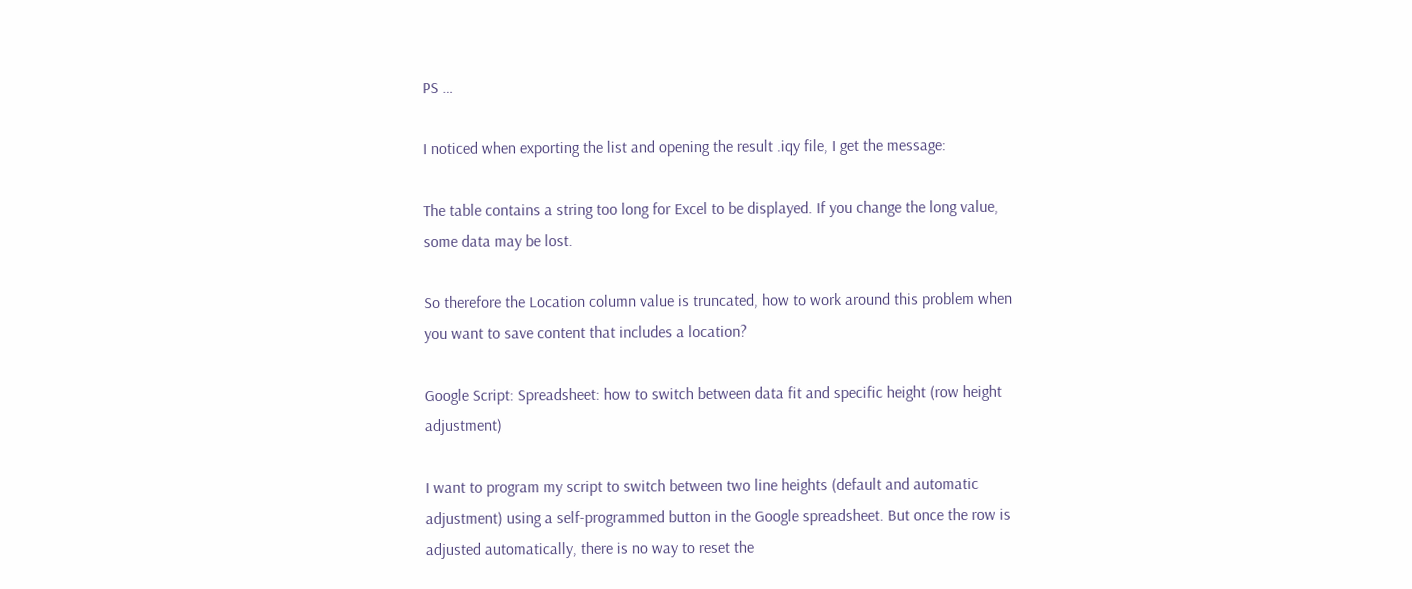PS …

I noticed when exporting the list and opening the result .iqy file, I get the message:

The table contains a string too long for Excel to be displayed. If you change the long value, some data may be lost.

So therefore the Location column value is truncated, how to work around this problem when you want to save content that includes a location?

Google Script: Spreadsheet: how to switch between data fit and specific height (row height adjustment)

I want to program my script to switch between two line heights (default and automatic adjustment) using a self-programmed button in the Google spreadsheet. But once the row is adjusted automatically, there is no way to reset the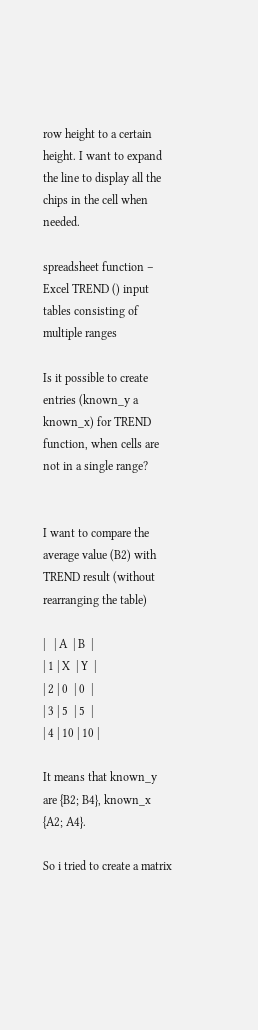row height to a certain height. I want to expand the line to display all the chips in the cell when needed.

spreadsheet function – Excel TREND () input tables consisting of multiple ranges

Is it possible to create entries (known_y a known_x) for TREND function, when cells are not in a single range?


I want to compare the average value (B2) with TREND result (without rearranging the table)

|   | A  | B  |
| 1 | X  | Y  |
| 2 | 0  | 0  |
| 3 | 5  | 5  |
| 4 | 10 | 10 |

It means that known_y are {B2; B4}, known_x {A2; A4}.

So i tried to create a matrix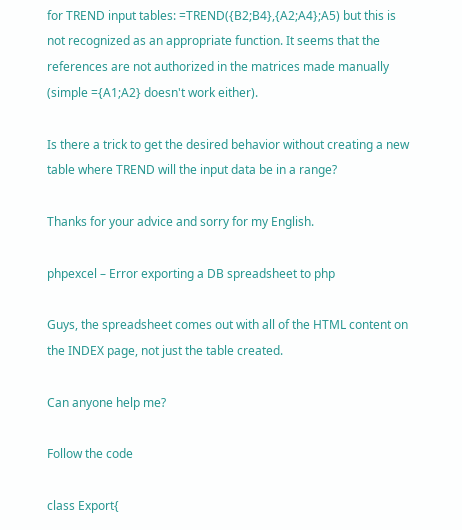for TREND input tables: =TREND({B2;B4},{A2;A4};A5) but this is not recognized as an appropriate function. It seems that the references are not authorized in the matrices made manually (simple ={A1;A2} doesn't work either).

Is there a trick to get the desired behavior without creating a new table where TREND will the input data be in a range?

Thanks for your advice and sorry for my English.

phpexcel – Error exporting a DB spreadsheet to php

Guys, the spreadsheet comes out with all of the HTML content on the INDEX page, not just the table created.

Can anyone help me?

Follow the code

class Export{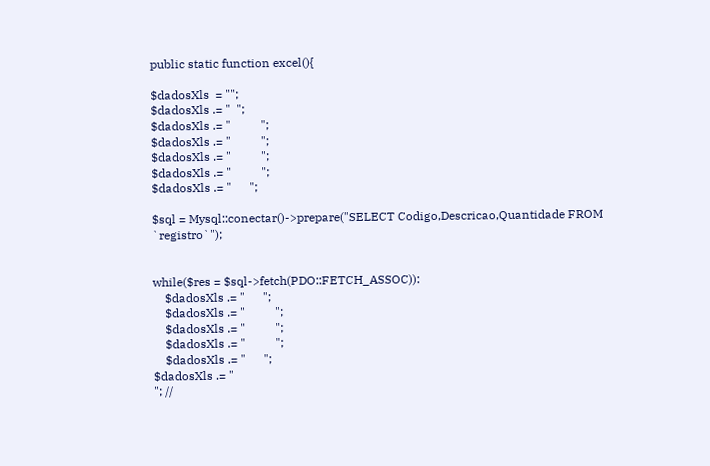public static function excel(){

$dadosXls  = "";
$dadosXls .= "  ";
$dadosXls .= "          ";
$dadosXls .= "          ";
$dadosXls .= "          ";
$dadosXls .= "          ";
$dadosXls .= "      ";

$sql = Mysql::conectar()->prepare("SELECT Codigo,Descricao,Quantidade FROM `registro`");


while($res = $sql->fetch(PDO::FETCH_ASSOC)):
    $dadosXls .= "      ";
    $dadosXls .= "          ";
    $dadosXls .= "          ";
    $dadosXls .= "          ";
    $dadosXls .= "      ";
$dadosXls .= "
"; //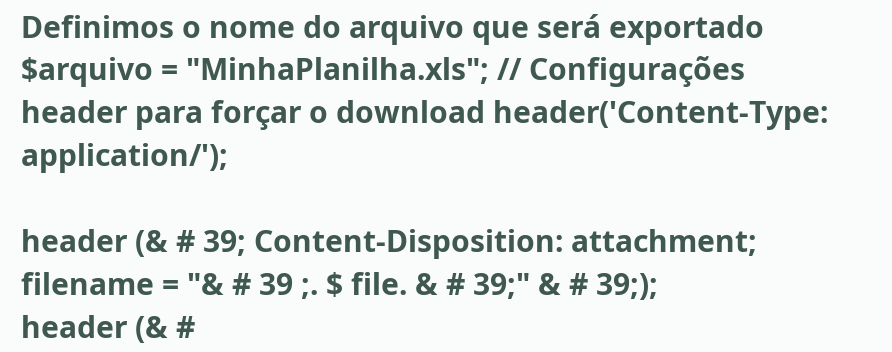Definimos o nome do arquivo que será exportado $arquivo = "MinhaPlanilha.xls"; // Configurações header para forçar o download header('Content-Type: application/');

header (& # 39; Content-Disposition: attachment; filename = "& # 39 ;. $ file. & # 39;" & # 39;);
header (& #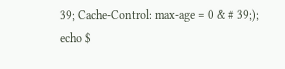39; Cache-Control: max-age = 0 & # 39;);
echo $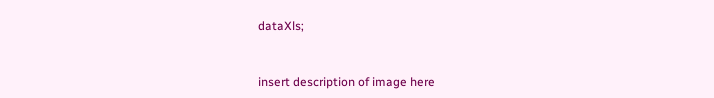dataXls;


insert description of image here